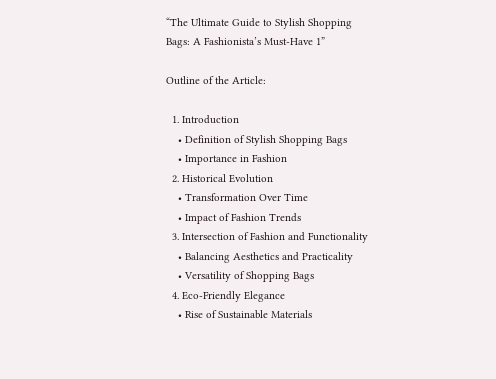“The Ultimate Guide to Stylish Shopping Bags: A Fashionista’s Must-Have 1”

Outline of the Article:

  1. Introduction
    • Definition of Stylish Shopping Bags
    • Importance in Fashion
  2. Historical Evolution
    • Transformation Over Time
    • Impact of Fashion Trends
  3. Intersection of Fashion and Functionality
    • Balancing Aesthetics and Practicality
    • Versatility of Shopping Bags
  4. Eco-Friendly Elegance
    • Rise of Sustainable Materials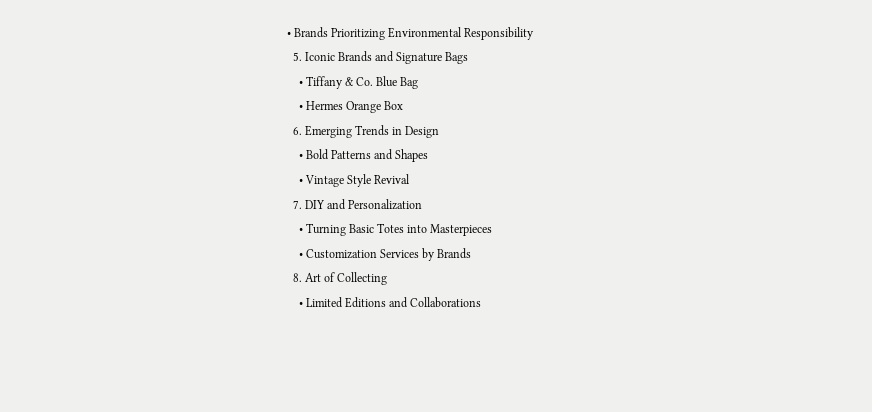• Brands Prioritizing Environmental Responsibility
  5. Iconic Brands and Signature Bags
    • Tiffany & Co. Blue Bag
    • Hermes Orange Box
  6. Emerging Trends in Design
    • Bold Patterns and Shapes
    • Vintage Style Revival
  7. DIY and Personalization
    • Turning Basic Totes into Masterpieces
    • Customization Services by Brands
  8. Art of Collecting
    • Limited Editions and Collaborations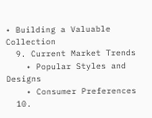• Building a Valuable Collection
  9. Current Market Trends
    • Popular Styles and Designs
    • Consumer Preferences
  10.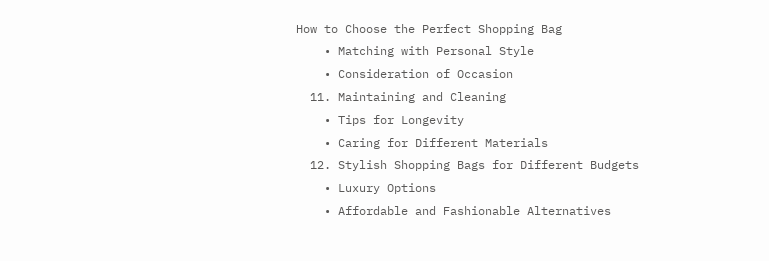How to Choose the Perfect Shopping Bag
    • Matching with Personal Style
    • Consideration of Occasion
  11. Maintaining and Cleaning
    • Tips for Longevity
    • Caring for Different Materials
  12. Stylish Shopping Bags for Different Budgets
    • Luxury Options
    • Affordable and Fashionable Alternatives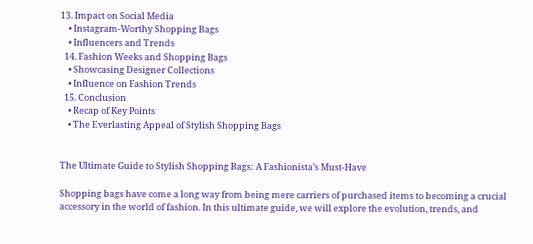13. Impact on Social Media
    • Instagram-Worthy Shopping Bags
    • Influencers and Trends
  14. Fashion Weeks and Shopping Bags
    • Showcasing Designer Collections
    • Influence on Fashion Trends
  15. Conclusion
    • Recap of Key Points
    • The Everlasting Appeal of Stylish Shopping Bags


The Ultimate Guide to Stylish Shopping Bags: A Fashionista’s Must-Have

Shopping bags have come a long way from being mere carriers of purchased items to becoming a crucial accessory in the world of fashion. In this ultimate guide, we will explore the evolution, trends, and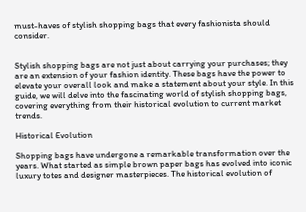must-haves of stylish shopping bags that every fashionista should consider.


Stylish shopping bags are not just about carrying your purchases; they are an extension of your fashion identity. These bags have the power to elevate your overall look and make a statement about your style. In this guide, we will delve into the fascinating world of stylish shopping bags, covering everything from their historical evolution to current market trends.

Historical Evolution

Shopping bags have undergone a remarkable transformation over the years. What started as simple brown paper bags has evolved into iconic luxury totes and designer masterpieces. The historical evolution of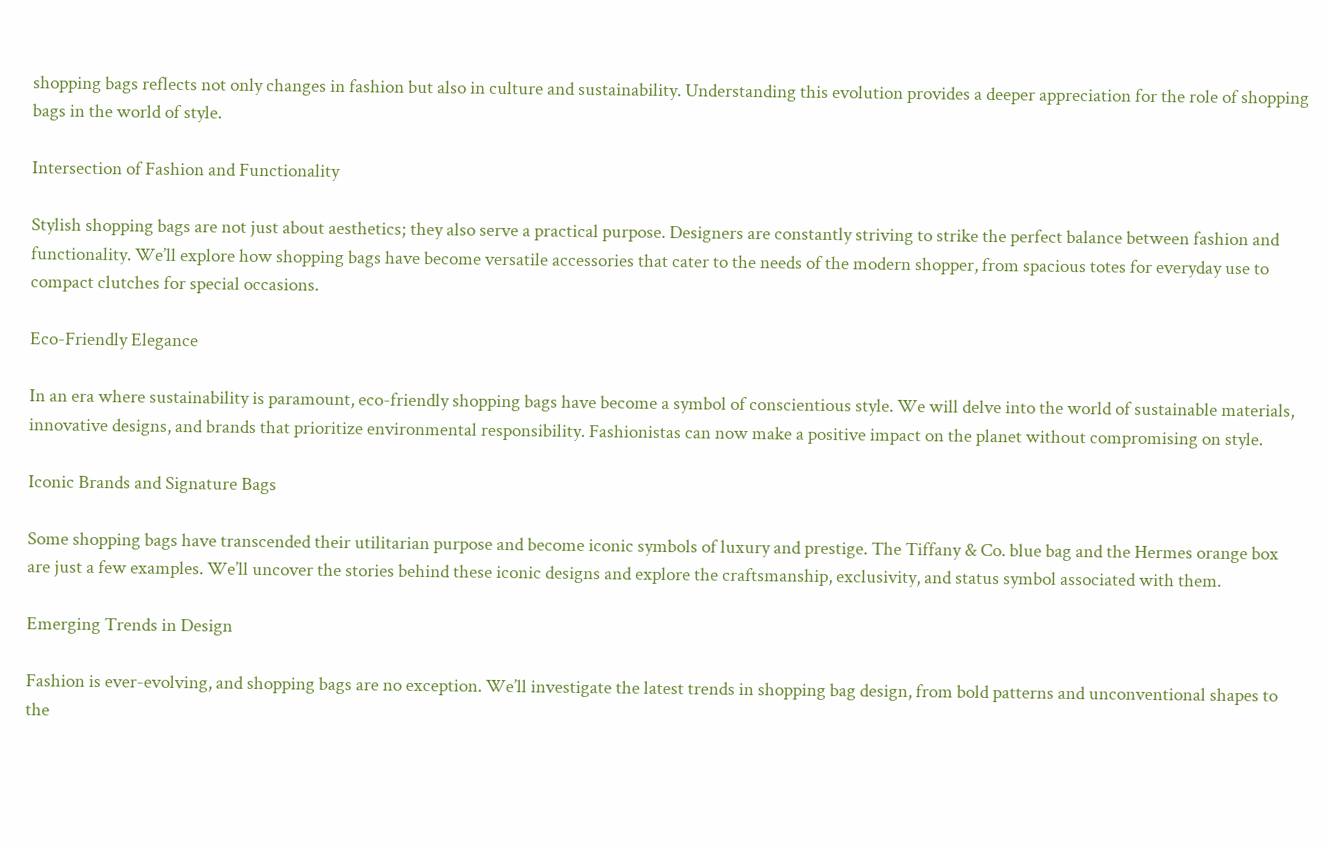shopping bags reflects not only changes in fashion but also in culture and sustainability. Understanding this evolution provides a deeper appreciation for the role of shopping bags in the world of style.

Intersection of Fashion and Functionality

Stylish shopping bags are not just about aesthetics; they also serve a practical purpose. Designers are constantly striving to strike the perfect balance between fashion and functionality. We’ll explore how shopping bags have become versatile accessories that cater to the needs of the modern shopper, from spacious totes for everyday use to compact clutches for special occasions.

Eco-Friendly Elegance

In an era where sustainability is paramount, eco-friendly shopping bags have become a symbol of conscientious style. We will delve into the world of sustainable materials, innovative designs, and brands that prioritize environmental responsibility. Fashionistas can now make a positive impact on the planet without compromising on style.

Iconic Brands and Signature Bags

Some shopping bags have transcended their utilitarian purpose and become iconic symbols of luxury and prestige. The Tiffany & Co. blue bag and the Hermes orange box are just a few examples. We’ll uncover the stories behind these iconic designs and explore the craftsmanship, exclusivity, and status symbol associated with them.

Emerging Trends in Design

Fashion is ever-evolving, and shopping bags are no exception. We’ll investigate the latest trends in shopping bag design, from bold patterns and unconventional shapes to the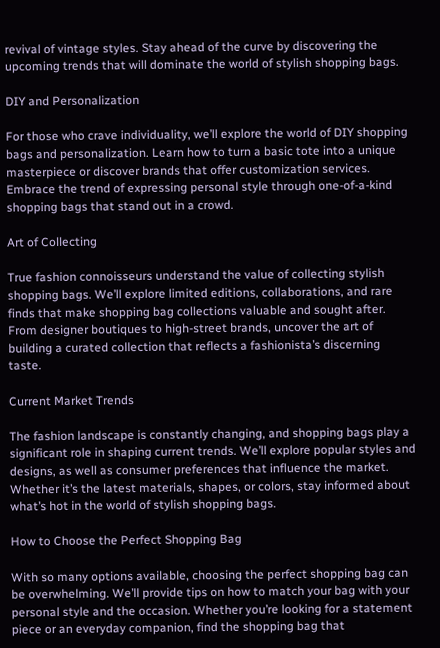revival of vintage styles. Stay ahead of the curve by discovering the upcoming trends that will dominate the world of stylish shopping bags.

DIY and Personalization

For those who crave individuality, we’ll explore the world of DIY shopping bags and personalization. Learn how to turn a basic tote into a unique masterpiece or discover brands that offer customization services. Embrace the trend of expressing personal style through one-of-a-kind shopping bags that stand out in a crowd.

Art of Collecting

True fashion connoisseurs understand the value of collecting stylish shopping bags. We’ll explore limited editions, collaborations, and rare finds that make shopping bag collections valuable and sought after. From designer boutiques to high-street brands, uncover the art of building a curated collection that reflects a fashionista’s discerning taste.

Current Market Trends

The fashion landscape is constantly changing, and shopping bags play a significant role in shaping current trends. We’ll explore popular styles and designs, as well as consumer preferences that influence the market. Whether it’s the latest materials, shapes, or colors, stay informed about what’s hot in the world of stylish shopping bags.

How to Choose the Perfect Shopping Bag

With so many options available, choosing the perfect shopping bag can be overwhelming. We’ll provide tips on how to match your bag with your personal style and the occasion. Whether you’re looking for a statement piece or an everyday companion, find the shopping bag that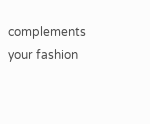complements your fashion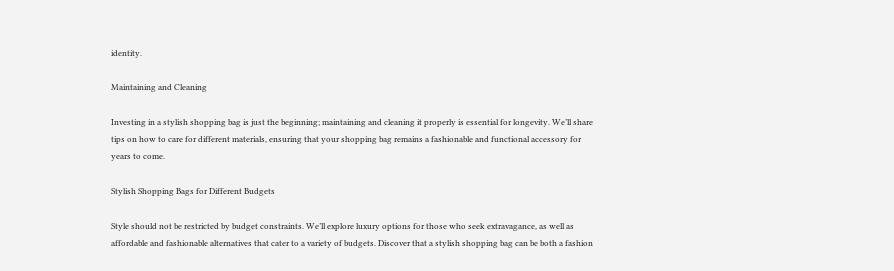identity.

Maintaining and Cleaning

Investing in a stylish shopping bag is just the beginning; maintaining and cleaning it properly is essential for longevity. We’ll share tips on how to care for different materials, ensuring that your shopping bag remains a fashionable and functional accessory for years to come.

Stylish Shopping Bags for Different Budgets

Style should not be restricted by budget constraints. We’ll explore luxury options for those who seek extravagance, as well as affordable and fashionable alternatives that cater to a variety of budgets. Discover that a stylish shopping bag can be both a fashion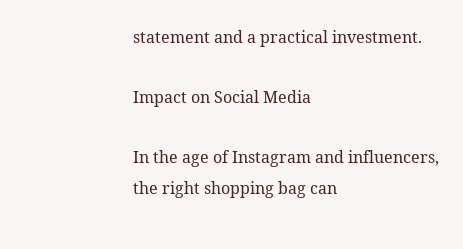statement and a practical investment.

Impact on Social Media

In the age of Instagram and influencers, the right shopping bag can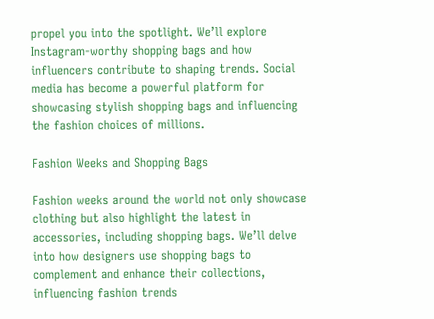propel you into the spotlight. We’ll explore Instagram-worthy shopping bags and how influencers contribute to shaping trends. Social media has become a powerful platform for showcasing stylish shopping bags and influencing the fashion choices of millions.

Fashion Weeks and Shopping Bags

Fashion weeks around the world not only showcase clothing but also highlight the latest in accessories, including shopping bags. We’ll delve into how designers use shopping bags to complement and enhance their collections, influencing fashion trends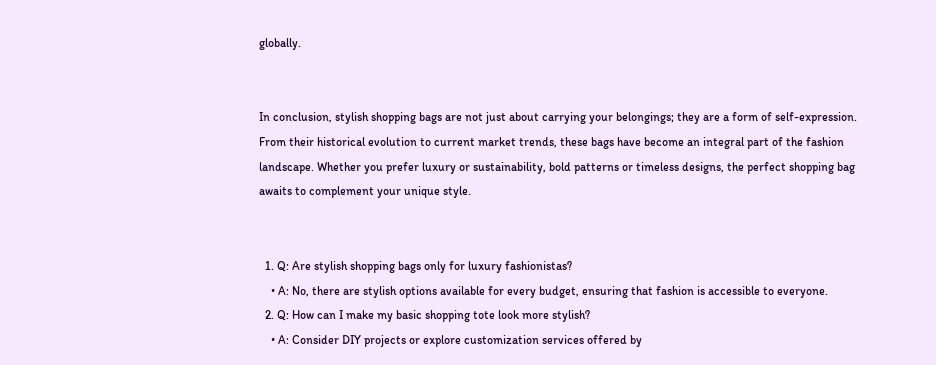globally.


In conclusion, stylish shopping bags are not just about carrying your belongings; they are a form of self-expression. From their historical evolution to current market trends, these bags have become an integral part of the fashion landscape. Whether you prefer luxury or sustainability, bold patterns or timeless designs, the perfect shopping bag awaits to complement your unique style.


  1. Q: Are stylish shopping bags only for luxury fashionistas?
    • A: No, there are stylish options available for every budget, ensuring that fashion is accessible to everyone.
  2. Q: How can I make my basic shopping tote look more stylish?
    • A: Consider DIY projects or explore customization services offered by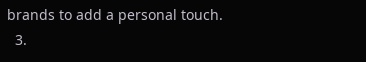brands to add a personal touch.
  3.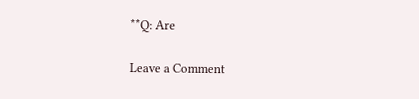**Q: Are

Leave a Comment